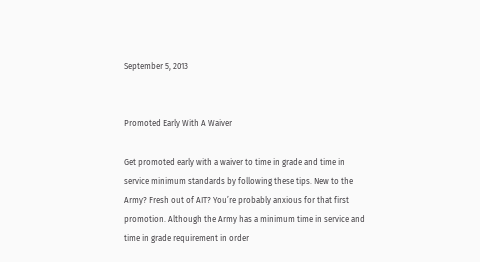September 5, 2013


Promoted Early With A Waiver

Get promoted early with a waiver to time in grade and time in service minimum standards by following these tips. New to the Army? Fresh out of AIT? You’re probably anxious for that first promotion. Although the Army has a minimum time in service and time in grade requirement in order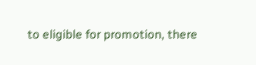to eligible for promotion, there